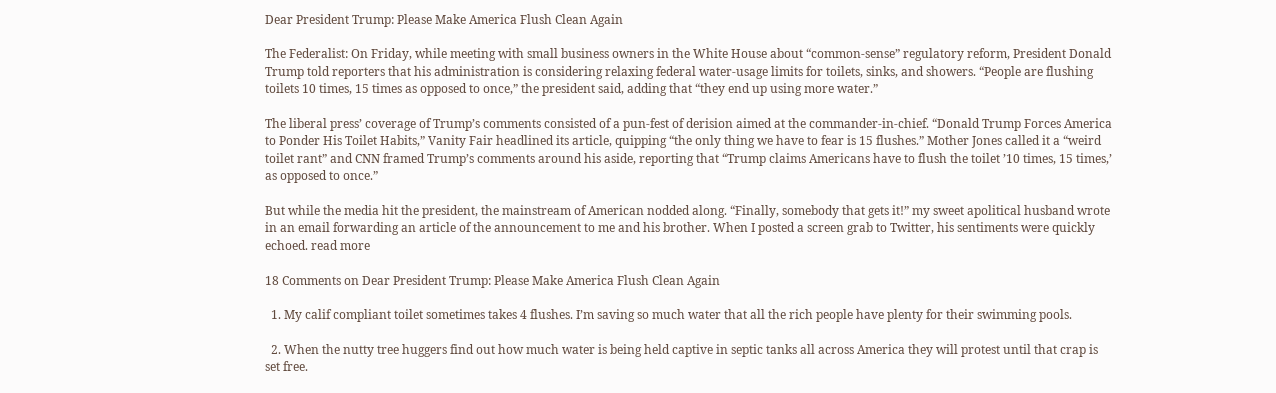Dear President Trump: Please Make America Flush Clean Again

The Federalist: On Friday, while meeting with small business owners in the White House about “common-sense” regulatory reform, President Donald Trump told reporters that his administration is considering relaxing federal water-usage limits for toilets, sinks, and showers. “People are flushing toilets 10 times, 15 times as opposed to once,” the president said, adding that “they end up using more water.”

The liberal press’ coverage of Trump’s comments consisted of a pun-fest of derision aimed at the commander-in-chief. “Donald Trump Forces America to Ponder His Toilet Habits,” Vanity Fair headlined its article, quipping “the only thing we have to fear is 15 flushes.” Mother Jones called it a “weird toilet rant” and CNN framed Trump’s comments around his aside, reporting that “Trump claims Americans have to flush the toilet ’10 times, 15 times,’ as opposed to once.”

But while the media hit the president, the mainstream of American nodded along. “Finally, somebody that gets it!” my sweet apolitical husband wrote in an email forwarding an article of the announcement to me and his brother. When I posted a screen grab to Twitter, his sentiments were quickly echoed. read more

18 Comments on Dear President Trump: Please Make America Flush Clean Again

  1. My calif compliant toilet sometimes takes 4 flushes. I’m saving so much water that all the rich people have plenty for their swimming pools.

  2. When the nutty tree huggers find out how much water is being held captive in septic tanks all across America they will protest until that crap is set free.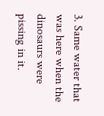3. Same water that was here when the dinosaurs were pissing in it.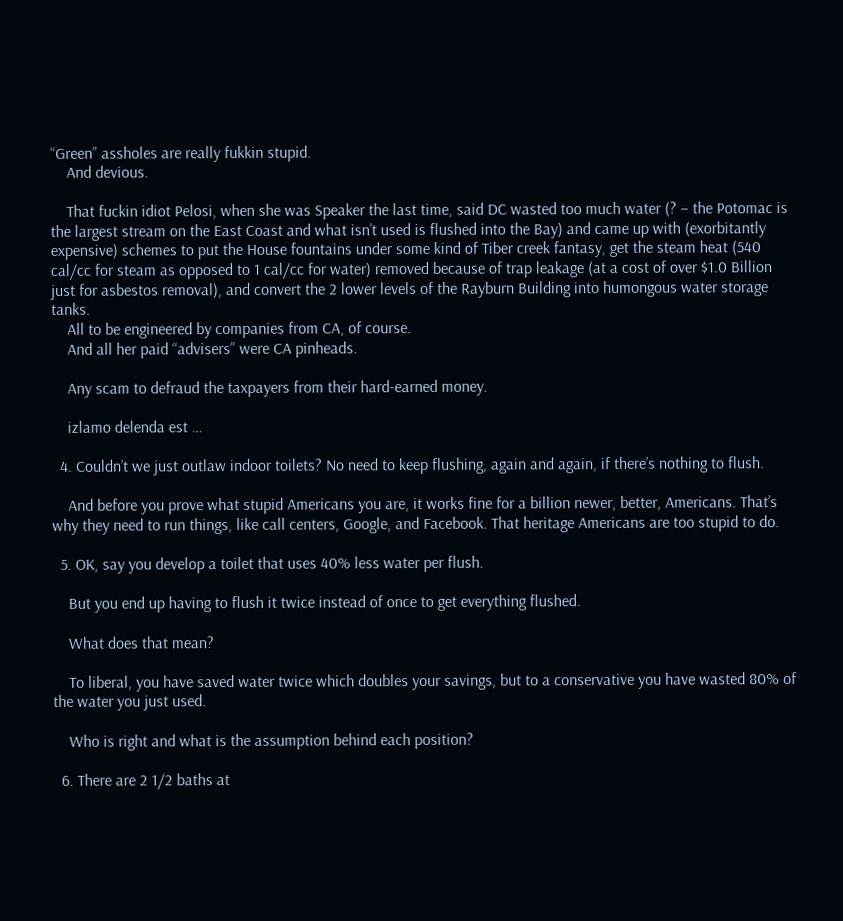“Green” assholes are really fukkin stupid.
    And devious.

    That fuckin idiot Pelosi, when she was Speaker the last time, said DC wasted too much water (? – the Potomac is the largest stream on the East Coast and what isn’t used is flushed into the Bay) and came up with (exorbitantly expensive) schemes to put the House fountains under some kind of Tiber creek fantasy, get the steam heat (540 cal/cc for steam as opposed to 1 cal/cc for water) removed because of trap leakage (at a cost of over $1.0 Billion just for asbestos removal), and convert the 2 lower levels of the Rayburn Building into humongous water storage tanks.
    All to be engineered by companies from CA, of course.
    And all her paid “advisers” were CA pinheads.

    Any scam to defraud the taxpayers from their hard-earned money.

    izlamo delenda est …

  4. Couldn’t we just outlaw indoor toilets? No need to keep flushing, again and again, if there’s nothing to flush.

    And before you prove what stupid Americans you are, it works fine for a billion newer, better, Americans. That’s why they need to run things, like call centers, Google, and Facebook. That heritage Americans are too stupid to do.

  5. OK, say you develop a toilet that uses 40% less water per flush.

    But you end up having to flush it twice instead of once to get everything flushed.

    What does that mean?

    To liberal, you have saved water twice which doubles your savings, but to a conservative you have wasted 80% of the water you just used.

    Who is right and what is the assumption behind each position?

  6. There are 2 1/2 baths at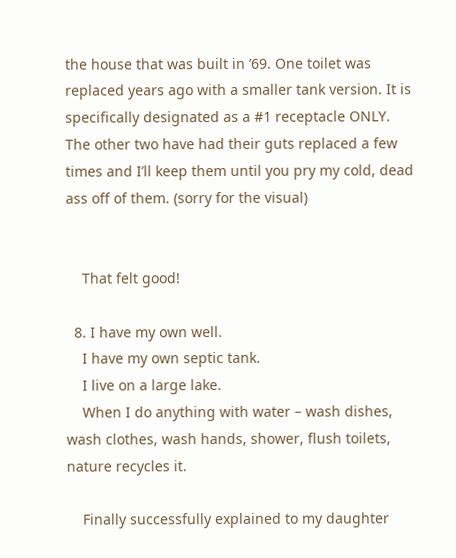the house that was built in ’69. One toilet was replaced years ago with a smaller tank version. It is specifically designated as a #1 receptacle ONLY. The other two have had their guts replaced a few times and I’ll keep them until you pry my cold, dead ass off of them. (sorry for the visual)


    That felt good!

  8. I have my own well.
    I have my own septic tank.
    I live on a large lake.
    When I do anything with water – wash dishes, wash clothes, wash hands, shower, flush toilets, nature recycles it.

    Finally successfully explained to my daughter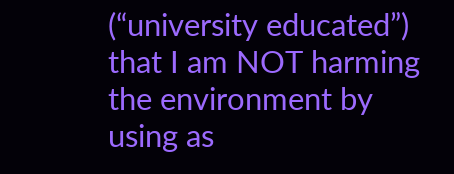(“university educated”) that I am NOT harming the environment by using as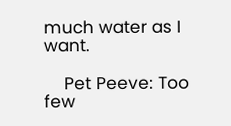much water as I want.

    Pet Peeve: Too few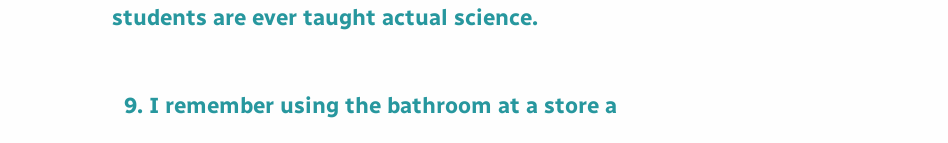students are ever taught actual science.

  9. I remember using the bathroom at a store a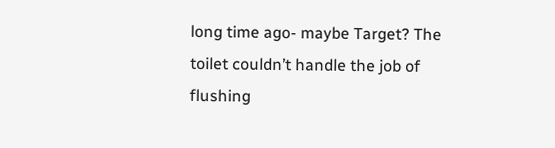long time ago- maybe Target? The toilet couldn’t handle the job of flushing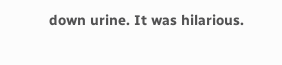down urine. It was hilarious.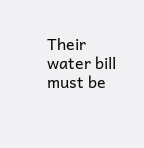Their water bill must be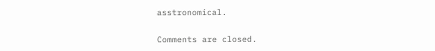asstronomical.


Comments are closed.